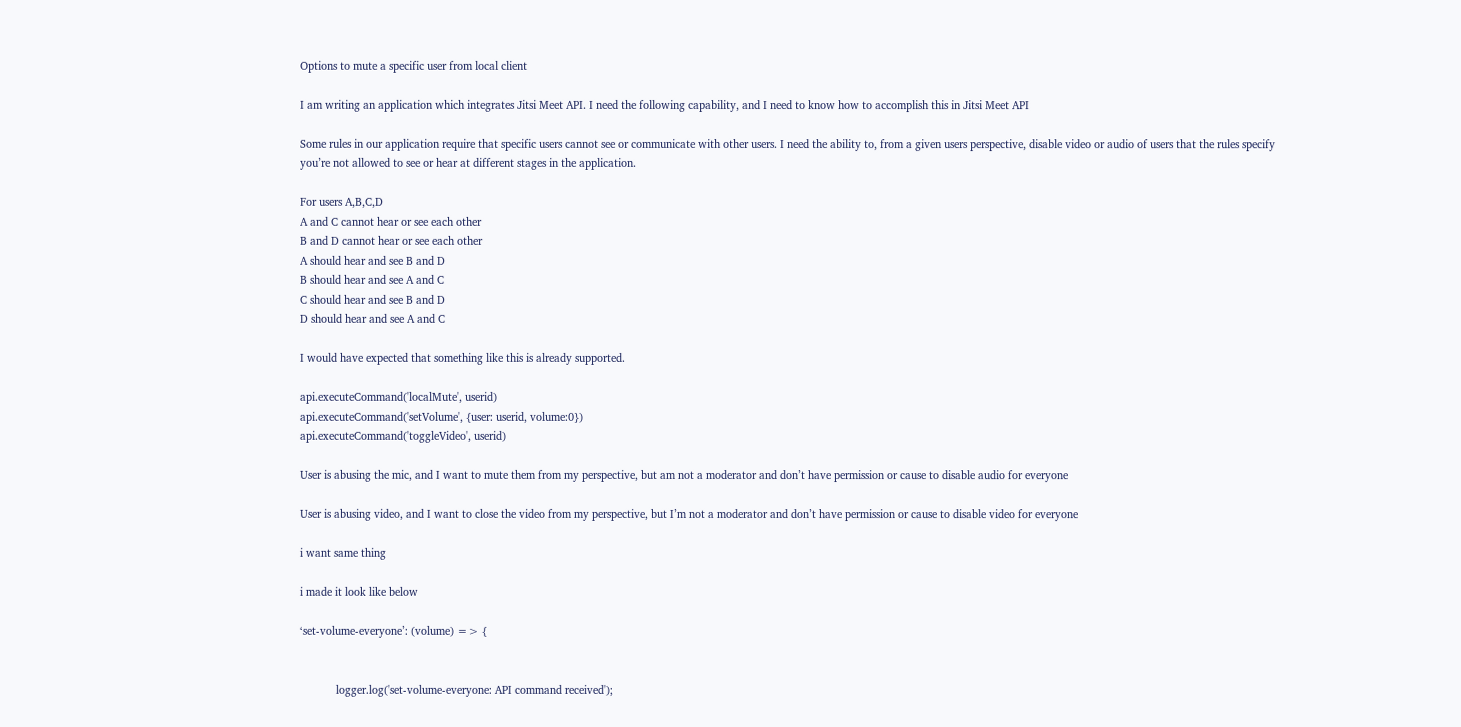Options to mute a specific user from local client

I am writing an application which integrates Jitsi Meet API. I need the following capability, and I need to know how to accomplish this in Jitsi Meet API

Some rules in our application require that specific users cannot see or communicate with other users. I need the ability to, from a given users perspective, disable video or audio of users that the rules specify you’re not allowed to see or hear at different stages in the application.

For users A,B,C,D
A and C cannot hear or see each other
B and D cannot hear or see each other
A should hear and see B and D
B should hear and see A and C
C should hear and see B and D
D should hear and see A and C

I would have expected that something like this is already supported.

api.executeCommand('localMute', userid)
api.executeCommand('setVolume', {user: userid, volume:0})
api.executeCommand('toggleVideo', userid)

User is abusing the mic, and I want to mute them from my perspective, but am not a moderator and don’t have permission or cause to disable audio for everyone

User is abusing video, and I want to close the video from my perspective, but I’m not a moderator and don’t have permission or cause to disable video for everyone

i want same thing

i made it look like below

‘set-volume-everyone’: (volume) => {


            logger.log('set-volume-everyone: API command received');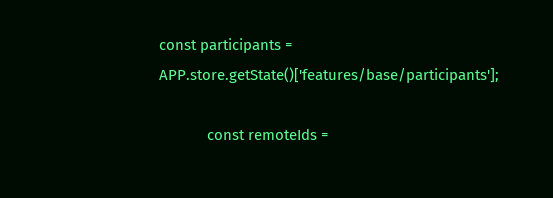const participants = APP.store.getState()['features/base/participants'];

            const remoteIds =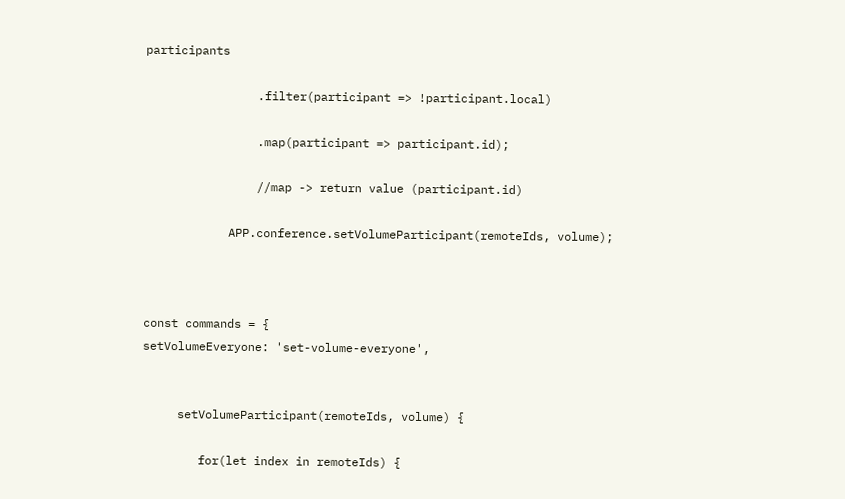participants

                .filter(participant => !participant.local)

                .map(participant => participant.id);

                //map -> return value (participant.id)

            APP.conference.setVolumeParticipant(remoteIds, volume);



const commands = {
setVolumeEveryone: 'set-volume-everyone',


     setVolumeParticipant(remoteIds, volume) {

        for(let index in remoteIds) {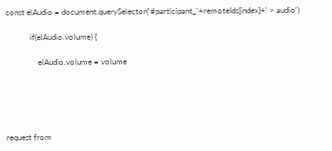const elAudio = document.querySelector('#participant_'+remoteIds[index]+' > audio')

            if(elAudio.volume) {

                elAudio.volume = volume





request from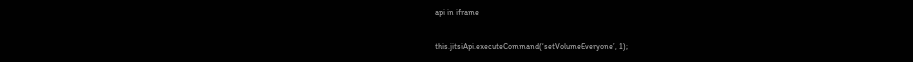api in iframe

this.jitsiApi.executeCommand(‘setVolumeEveryone’, 1);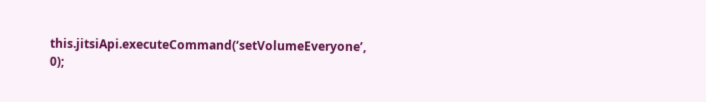this.jitsiApi.executeCommand(‘setVolumeEveryone’, 0);